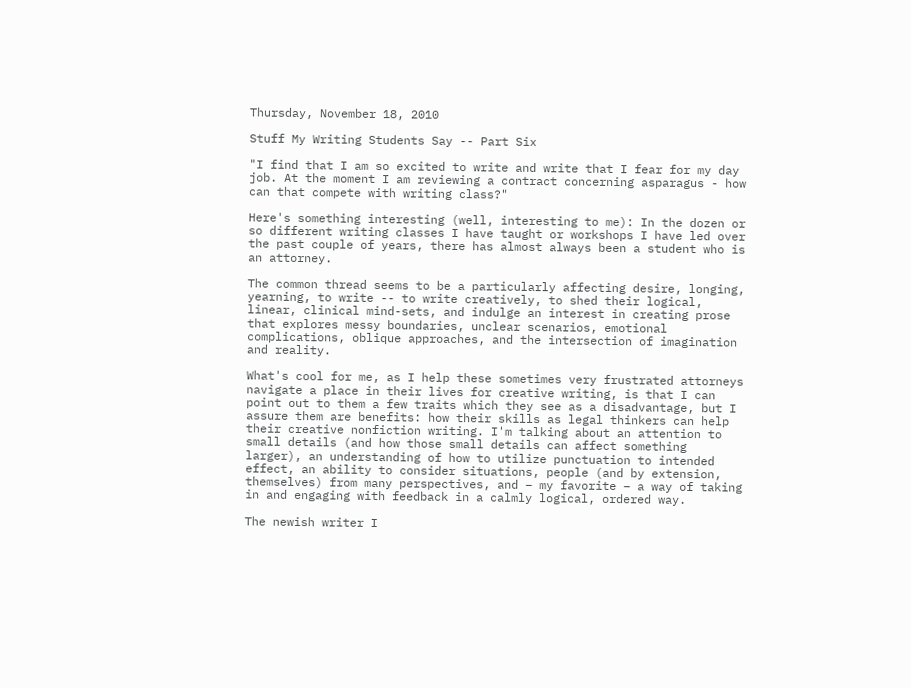Thursday, November 18, 2010

Stuff My Writing Students Say -- Part Six

"I find that I am so excited to write and write that I fear for my day job. At the moment I am reviewing a contract concerning asparagus - how can that compete with writing class?"

Here's something interesting (well, interesting to me): In the dozen or so different writing classes I have taught or workshops I have led over the past couple of years, there has almost always been a student who is an attorney.

The common thread seems to be a particularly affecting desire, longing, yearning, to write -- to write creatively, to shed their logical, linear, clinical mind-sets, and indulge an interest in creating prose that explores messy boundaries, unclear scenarios, emotional complications, oblique approaches, and the intersection of imagination and reality.

What's cool for me, as I help these sometimes very frustrated attorneys navigate a place in their lives for creative writing, is that I can point out to them a few traits which they see as a disadvantage, but I assure them are benefits: how their skills as legal thinkers can help their creative nonfiction writing. I'm talking about an attention to small details (and how those small details can affect something larger), an understanding of how to utilize punctuation to intended effect, an ability to consider situations, people (and by extension, themselves) from many perspectives, and – my favorite – a way of taking in and engaging with feedback in a calmly logical, ordered way.

The newish writer I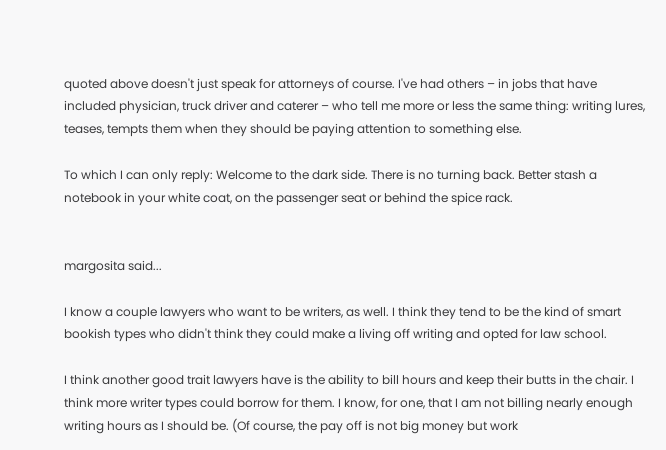quoted above doesn't just speak for attorneys of course. I've had others – in jobs that have included physician, truck driver and caterer – who tell me more or less the same thing: writing lures, teases, tempts them when they should be paying attention to something else.

To which I can only reply: Welcome to the dark side. There is no turning back. Better stash a notebook in your white coat, on the passenger seat or behind the spice rack.


margosita said...

I know a couple lawyers who want to be writers, as well. I think they tend to be the kind of smart bookish types who didn't think they could make a living off writing and opted for law school.

I think another good trait lawyers have is the ability to bill hours and keep their butts in the chair. I think more writer types could borrow for them. I know, for one, that I am not billing nearly enough writing hours as I should be. (Of course, the pay off is not big money but work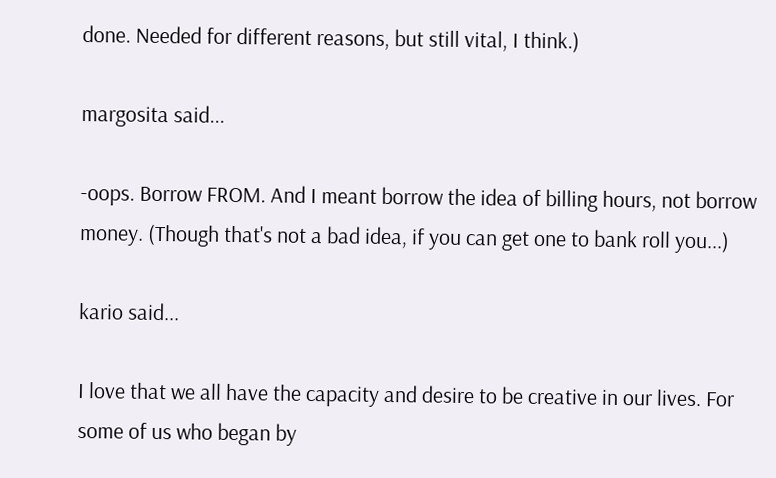done. Needed for different reasons, but still vital, I think.)

margosita said...

-oops. Borrow FROM. And I meant borrow the idea of billing hours, not borrow money. (Though that's not a bad idea, if you can get one to bank roll you...)

kario said...

I love that we all have the capacity and desire to be creative in our lives. For some of us who began by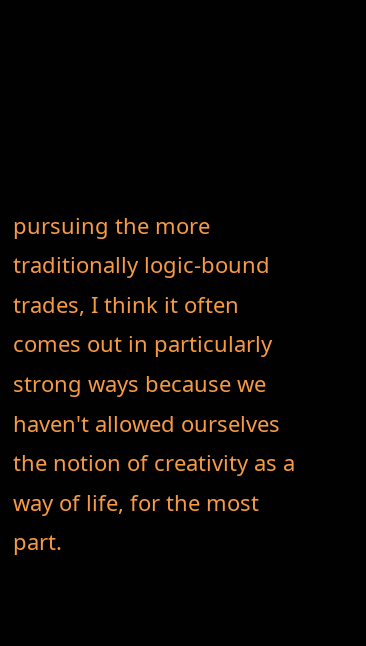pursuing the more traditionally logic-bound trades, I think it often comes out in particularly strong ways because we haven't allowed ourselves the notion of creativity as a way of life, for the most part.